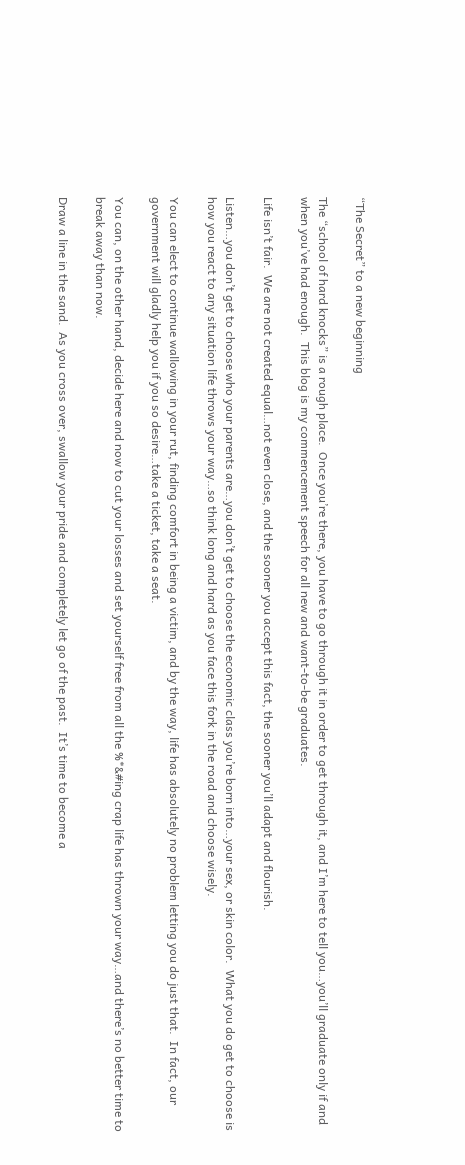“The Secret” to a new beginning

The “school of hard knocks” is a rough place.  Once you’re there, you have to go through it in order to get through it, and I’m here to tell you…you’ll graduate only if and when you’ve had enough.  This blog is my commencement speech for all new and want-to-be graduates.

Life isn’t fair.  We are not created equal…not even close, and the sooner you accept this fact, the sooner you’ll adapt and flourish.

Listen…you don’t get to choose who your parents are…you don’t get to choose the economic class you’re born into…your sex, or skin color.  What you do get to choose is how you react to any situation life throws your way…so think long and hard as you face this fork in the road and choose wisely.

You can elect to continue wallowing in your rut, finding comfort in being a victim, and by the way, life has absolutely no problem letting you do just that.  In fact, our government will gladly help you if you so desire…take a ticket, take a seat.

You can, on the other hand, decide here and now to cut your losses and set yourself free from all the %*&#ing crap life has thrown your way…and there’s no better time to break away than now.

Draw a line in the sand.  As you cross over, swallow your pride and completely let go of the past.  It’s time to become a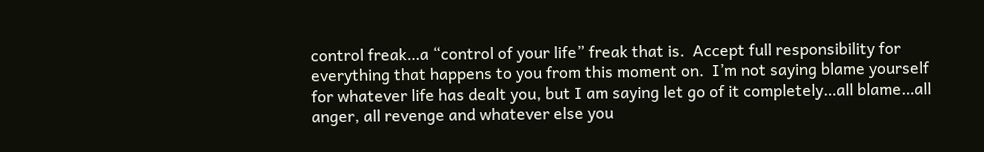control freak…a “control of your life” freak that is.  Accept full responsibility for everything that happens to you from this moment on.  I’m not saying blame yourself for whatever life has dealt you, but I am saying let go of it completely…all blame…all anger, all revenge and whatever else you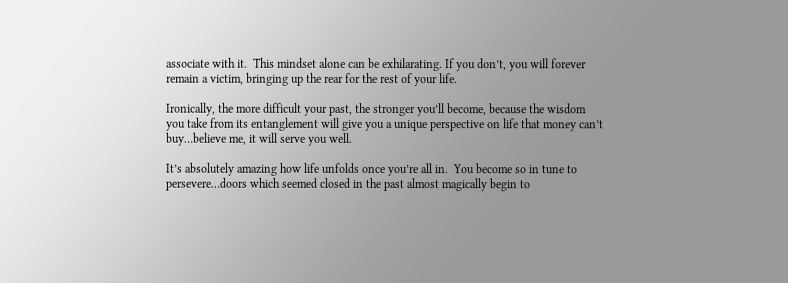associate with it.  This mindset alone can be exhilarating. If you don’t, you will forever remain a victim, bringing up the rear for the rest of your life.

Ironically, the more difficult your past, the stronger you’ll become, because the wisdom you take from its entanglement will give you a unique perspective on life that money can’t buy…believe me, it will serve you well.

It’s absolutely amazing how life unfolds once you’re all in.  You become so in tune to persevere…doors which seemed closed in the past almost magically begin to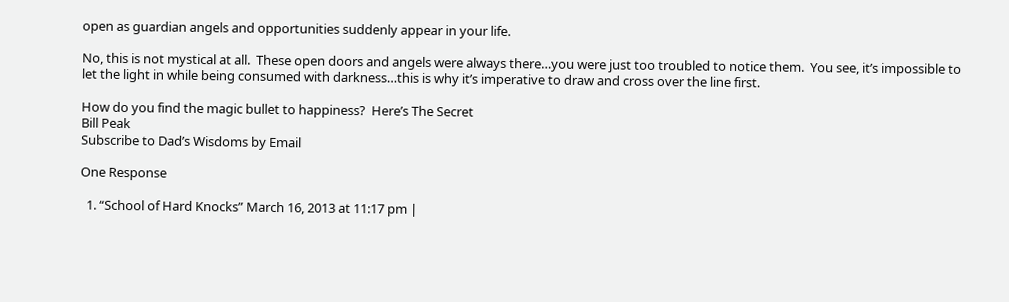open as guardian angels and opportunities suddenly appear in your life.

No, this is not mystical at all.  These open doors and angels were always there…you were just too troubled to notice them.  You see, it’s impossible to let the light in while being consumed with darkness…this is why it’s imperative to draw and cross over the line first.

How do you find the magic bullet to happiness?  Here’s The Secret
Bill Peak
Subscribe to Dad’s Wisdoms by Email

One Response

  1. “School of Hard Knocks” March 16, 2013 at 11:17 pm |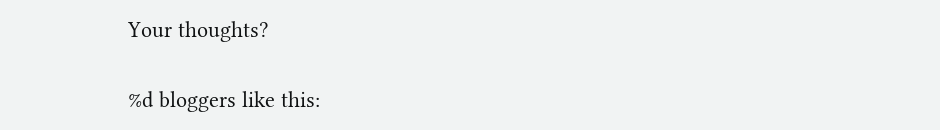Your thoughts?

%d bloggers like this: